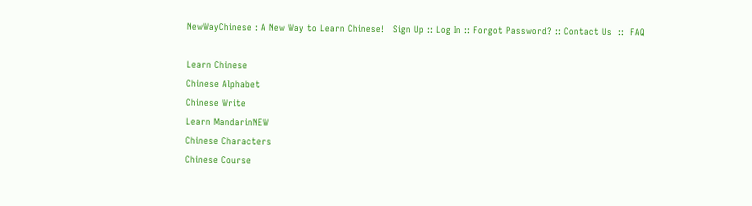NewWayChinese : A New Way to Learn Chinese!   Sign Up :: Log In :: Forgot Password? :: Contact Us  ::  FAQ

Learn Chinese
Chinese Alphabet
Chinese Write
Learn MandarinNEW
Chinese Characters
Chinese Course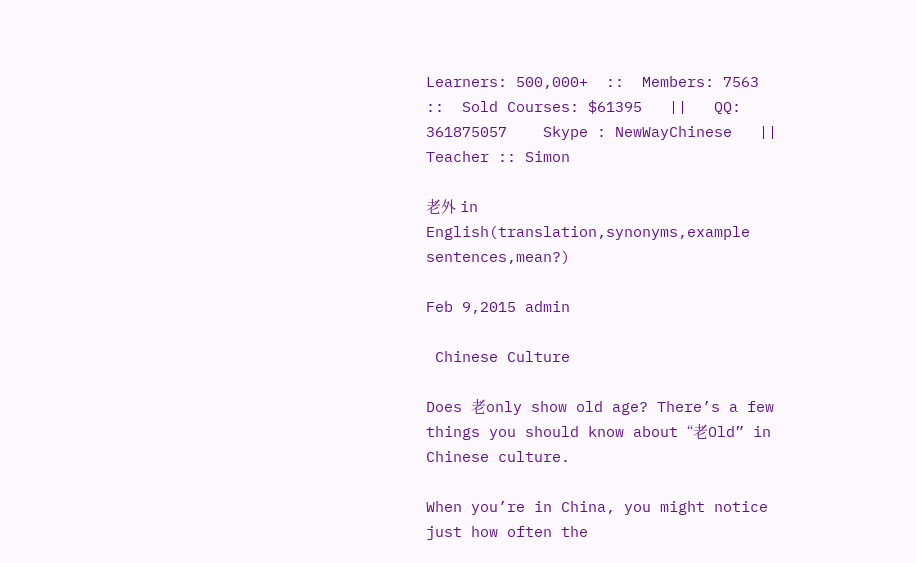Learners: 500,000+  ::  Members: 7563  ::  Sold Courses: $61395   ||   QQ: 361875057    Skype : NewWayChinese   ||   Teacher :: Simon

老外 in English(translation,synonyms,example sentences,mean?)

Feb 9,2015 admin

 Chinese Culture

Does 老only show old age? There’s a few things you should know about “老Old” in Chinese culture.

When you’re in China, you might notice just how often the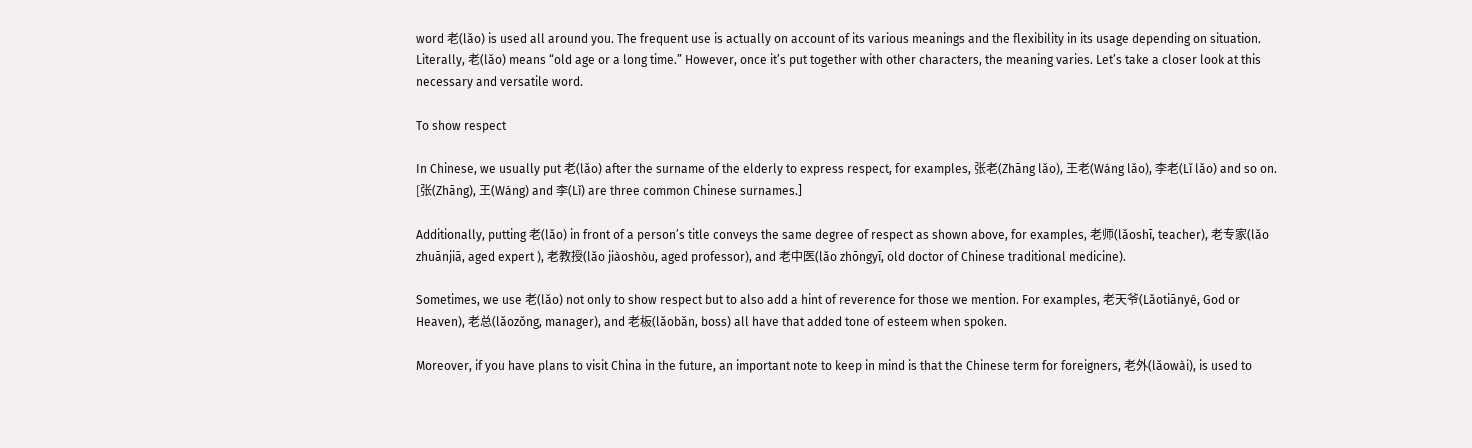word 老(lǎo) is used all around you. The frequent use is actually on account of its various meanings and the flexibility in its usage depending on situation. Literally, 老(lǎo) means “old age or a long time.” However, once it’s put together with other characters, the meaning varies. Let’s take a closer look at this necessary and versatile word.

To show respect

In Chinese, we usually put 老(lǎo) after the surname of the elderly to express respect, for examples, 张老(Zhāng lǎo), 王老(Wáng lǎo), 李老(Lǐ lǎo) and so on. [张(Zhāng), 王(Wáng) and 李(Lǐ) are three common Chinese surnames.]

Additionally, putting 老(lǎo) in front of a person’s title conveys the same degree of respect as shown above, for examples, 老师(lǎoshī, teacher), 老专家(lǎo zhuānjiā, aged expert ), 老教授(lǎo jiàoshòu, aged professor), and 老中医(lǎo zhōngyī, old doctor of Chinese traditional medicine).

Sometimes, we use 老(lǎo) not only to show respect but to also add a hint of reverence for those we mention. For examples, 老天爷(Lǎotiānyé, God or Heaven), 老总(lǎozǒng, manager), and 老板(lǎobǎn, boss) all have that added tone of esteem when spoken.

Moreover, if you have plans to visit China in the future, an important note to keep in mind is that the Chinese term for foreigners, 老外(lǎowài), is used to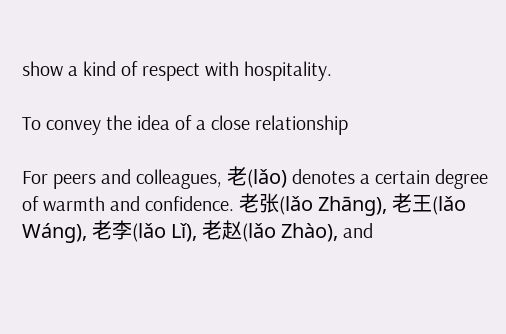show a kind of respect with hospitality.

To convey the idea of a close relationship

For peers and colleagues, 老(lǎo) denotes a certain degree of warmth and confidence. 老张(lǎo Zhāng), 老王(lǎo Wáng), 老李(lǎo Lǐ), 老赵(lǎo Zhào), and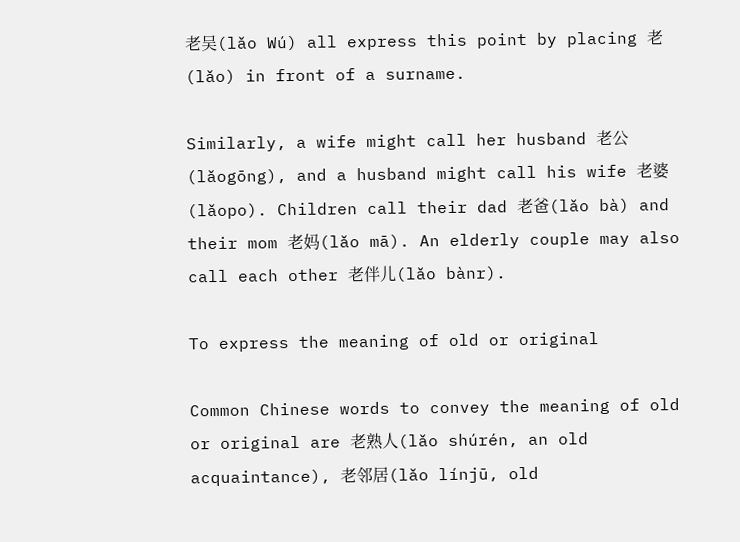老吴(lǎo Wú) all express this point by placing 老(lǎo) in front of a surname.

Similarly, a wife might call her husband 老公(lǎogōng), and a husband might call his wife 老婆(lǎopo). Children call their dad 老爸(lǎo bà) and their mom 老妈(lǎo mā). An elderly couple may also call each other 老伴儿(lǎo bànr).

To express the meaning of old or original

Common Chinese words to convey the meaning of old or original are 老熟人(lǎo shúrén, an old acquaintance), 老邻居(lǎo línjū, old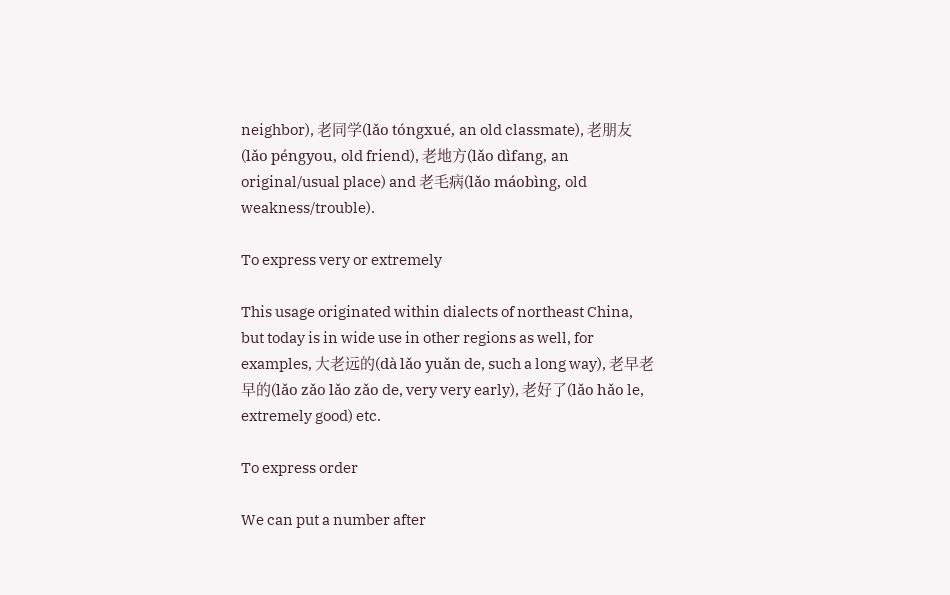neighbor), 老同学(lǎo tóngxué, an old classmate), 老朋友(lǎo péngyou, old friend), 老地方(lǎo dìfang, an original/usual place) and 老毛病(lǎo máobìng, old weakness/trouble).

To express very or extremely

This usage originated within dialects of northeast China, but today is in wide use in other regions as well, for examples, 大老远的(dà lǎo yuǎn de, such a long way), 老早老早的(lǎo zǎo lǎo zǎo de, very very early), 老好了(lǎo hǎo le, extremely good) etc.

To express order

We can put a number after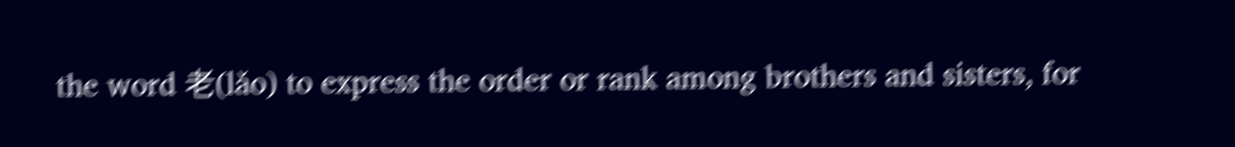the word 老(lǎo) to express the order or rank among brothers and sisters, for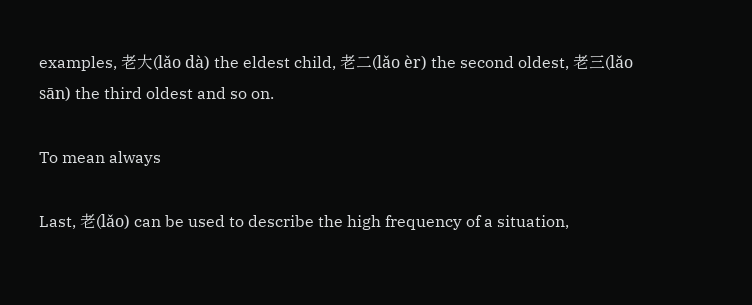examples, 老大(lǎo dà) the eldest child, 老二(lǎo èr) the second oldest, 老三(lǎo sān) the third oldest and so on.

To mean always

Last, 老(lǎo) can be used to describe the high frequency of a situation,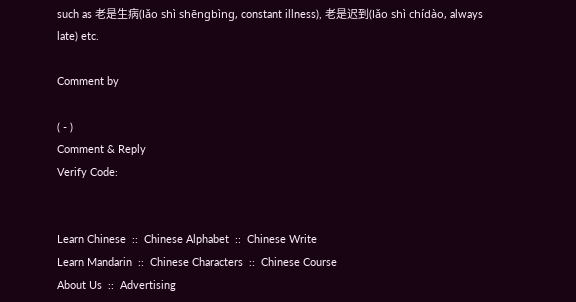such as 老是生病(lǎo shì shēngbìng, constant illness), 老是迟到(lǎo shì chídào, always late) etc.

Comment by

( - )
Comment & Reply
Verify Code:


Learn Chinese  ::  Chinese Alphabet  ::  Chinese Write
Learn Mandarin  ::  Chinese Characters  ::  Chinese Course
About Us  ::  Advertising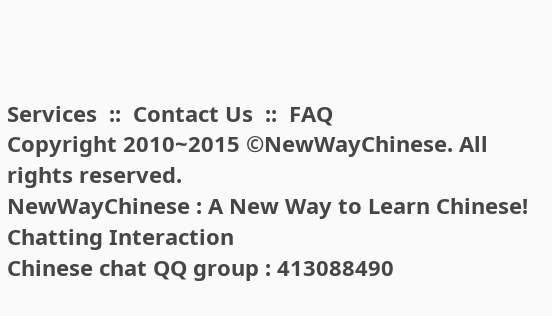Services  ::  Contact Us  ::  FAQ
Copyright 2010~2015 ©NewWayChinese. All rights reserved.
NewWayChinese : A New Way to Learn Chinese!
Chatting Interaction
Chinese chat QQ group : 413088490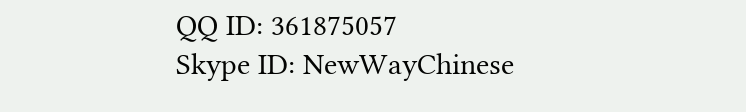QQ ID: 361875057
Skype ID: NewWayChinese